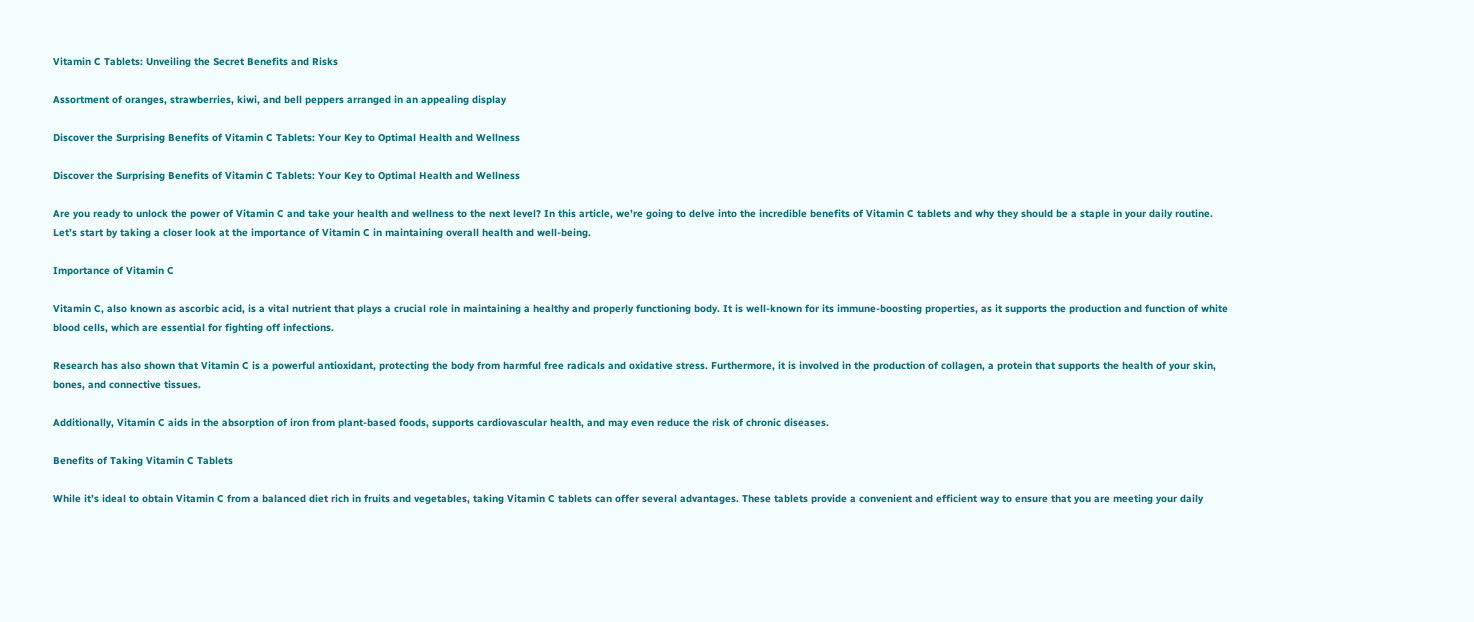Vitamin C Tablets: Unveiling the Secret Benefits and Risks

Assortment of oranges, strawberries, kiwi, and bell peppers arranged in an appealing display

Discover the Surprising Benefits of Vitamin C Tablets: Your Key to Optimal Health and Wellness

Discover the Surprising Benefits of Vitamin C Tablets: Your Key to Optimal Health and Wellness

Are you ready to unlock the power of Vitamin C and take your health and wellness to the next level? In this article, we’re going to delve into the incredible benefits of Vitamin C tablets and why they should be a staple in your daily routine. Let’s start by taking a closer look at the importance of Vitamin C in maintaining overall health and well-being.

Importance of Vitamin C

Vitamin C, also known as ascorbic acid, is a vital nutrient that plays a crucial role in maintaining a healthy and properly functioning body. It is well-known for its immune-boosting properties, as it supports the production and function of white blood cells, which are essential for fighting off infections.

Research has also shown that Vitamin C is a powerful antioxidant, protecting the body from harmful free radicals and oxidative stress. Furthermore, it is involved in the production of collagen, a protein that supports the health of your skin, bones, and connective tissues.

Additionally, Vitamin C aids in the absorption of iron from plant-based foods, supports cardiovascular health, and may even reduce the risk of chronic diseases.

Benefits of Taking Vitamin C Tablets

While it’s ideal to obtain Vitamin C from a balanced diet rich in fruits and vegetables, taking Vitamin C tablets can offer several advantages. These tablets provide a convenient and efficient way to ensure that you are meeting your daily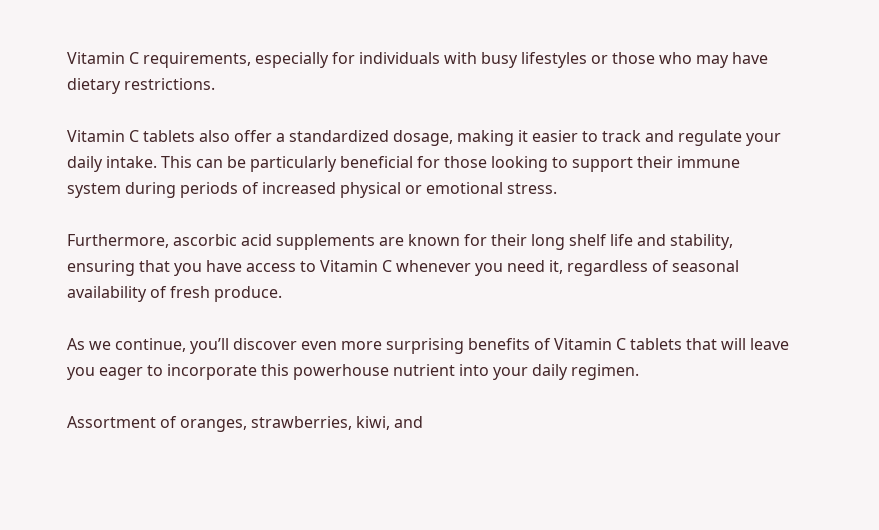Vitamin C requirements, especially for individuals with busy lifestyles or those who may have dietary restrictions.

Vitamin C tablets also offer a standardized dosage, making it easier to track and regulate your daily intake. This can be particularly beneficial for those looking to support their immune system during periods of increased physical or emotional stress.

Furthermore, ascorbic acid supplements are known for their long shelf life and stability, ensuring that you have access to Vitamin C whenever you need it, regardless of seasonal availability of fresh produce.

As we continue, you’ll discover even more surprising benefits of Vitamin C tablets that will leave you eager to incorporate this powerhouse nutrient into your daily regimen.

Assortment of oranges, strawberries, kiwi, and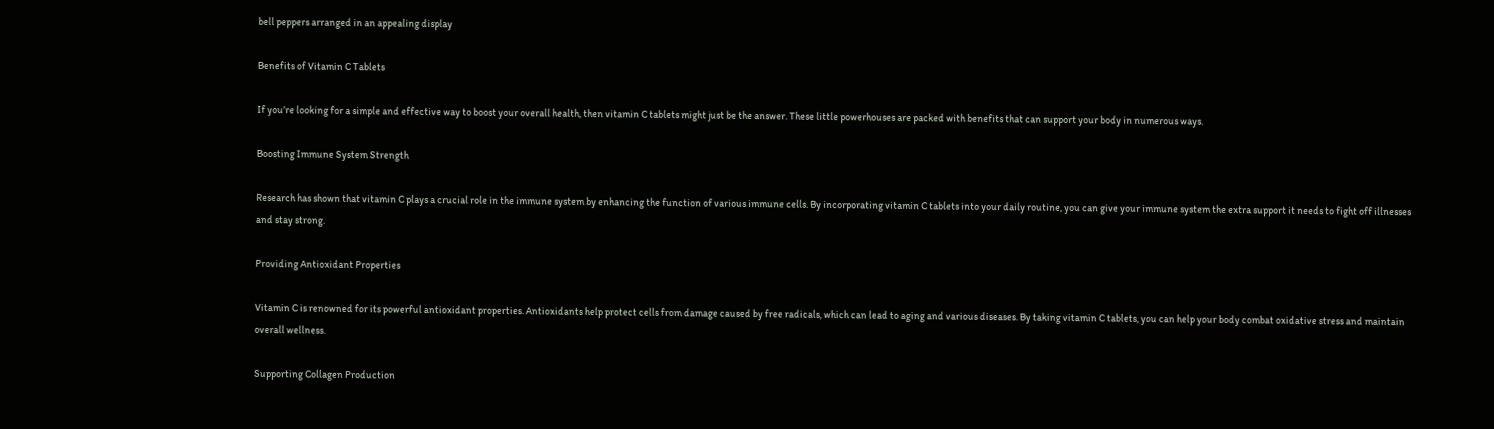bell peppers arranged in an appealing display

Benefits of Vitamin C Tablets

If you’re looking for a simple and effective way to boost your overall health, then vitamin C tablets might just be the answer. These little powerhouses are packed with benefits that can support your body in numerous ways.

Boosting Immune System Strength

Research has shown that vitamin C plays a crucial role in the immune system by enhancing the function of various immune cells. By incorporating vitamin C tablets into your daily routine, you can give your immune system the extra support it needs to fight off illnesses and stay strong.

Providing Antioxidant Properties

Vitamin C is renowned for its powerful antioxidant properties. Antioxidants help protect cells from damage caused by free radicals, which can lead to aging and various diseases. By taking vitamin C tablets, you can help your body combat oxidative stress and maintain overall wellness.

Supporting Collagen Production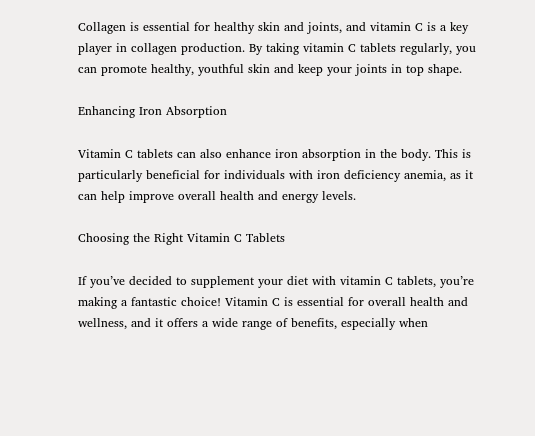Collagen is essential for healthy skin and joints, and vitamin C is a key player in collagen production. By taking vitamin C tablets regularly, you can promote healthy, youthful skin and keep your joints in top shape.

Enhancing Iron Absorption

Vitamin C tablets can also enhance iron absorption in the body. This is particularly beneficial for individuals with iron deficiency anemia, as it can help improve overall health and energy levels.

Choosing the Right Vitamin C Tablets

If you’ve decided to supplement your diet with vitamin C tablets, you’re making a fantastic choice! Vitamin C is essential for overall health and wellness, and it offers a wide range of benefits, especially when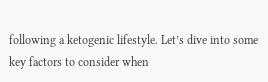following a ketogenic lifestyle. Let’s dive into some key factors to consider when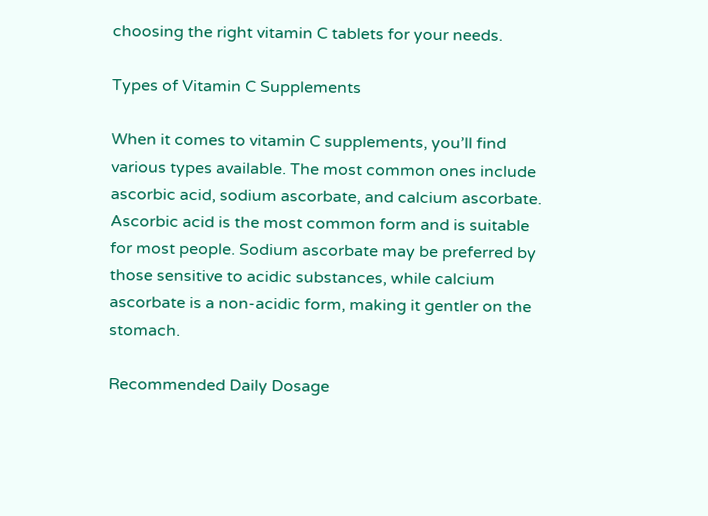choosing the right vitamin C tablets for your needs.

Types of Vitamin C Supplements

When it comes to vitamin C supplements, you’ll find various types available. The most common ones include ascorbic acid, sodium ascorbate, and calcium ascorbate. Ascorbic acid is the most common form and is suitable for most people. Sodium ascorbate may be preferred by those sensitive to acidic substances, while calcium ascorbate is a non-acidic form, making it gentler on the stomach.

Recommended Daily Dosage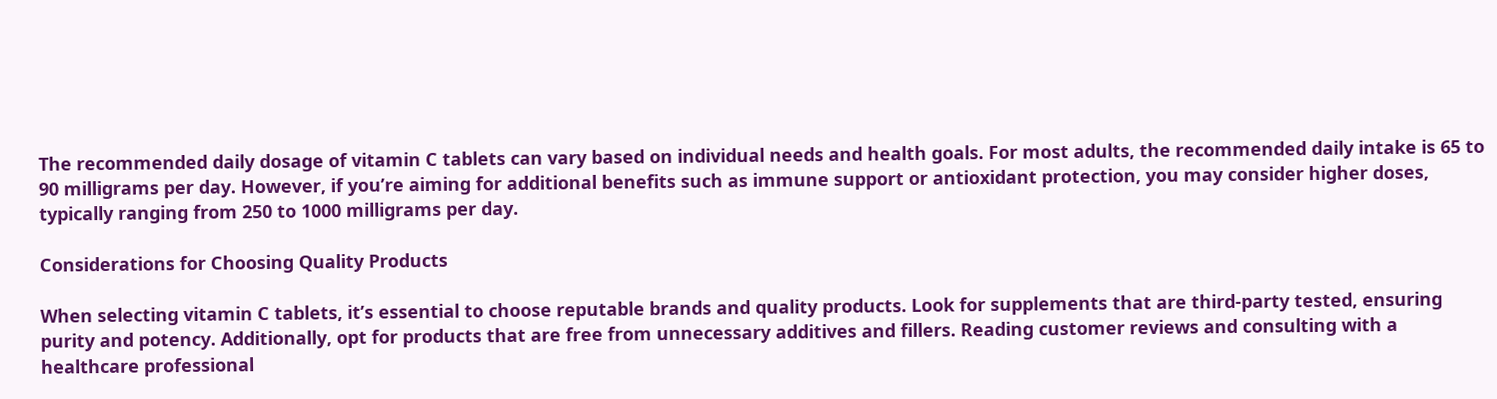The recommended daily dosage of vitamin C tablets can vary based on individual needs and health goals. For most adults, the recommended daily intake is 65 to 90 milligrams per day. However, if you’re aiming for additional benefits such as immune support or antioxidant protection, you may consider higher doses, typically ranging from 250 to 1000 milligrams per day.

Considerations for Choosing Quality Products

When selecting vitamin C tablets, it’s essential to choose reputable brands and quality products. Look for supplements that are third-party tested, ensuring purity and potency. Additionally, opt for products that are free from unnecessary additives and fillers. Reading customer reviews and consulting with a healthcare professional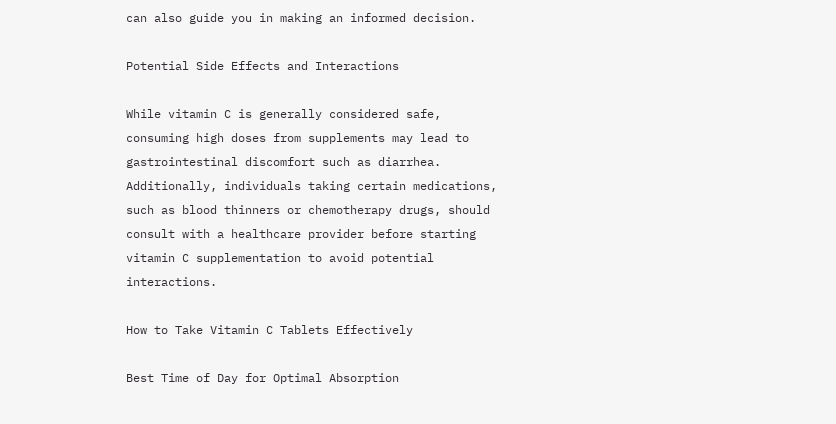can also guide you in making an informed decision.

Potential Side Effects and Interactions

While vitamin C is generally considered safe, consuming high doses from supplements may lead to gastrointestinal discomfort such as diarrhea. Additionally, individuals taking certain medications, such as blood thinners or chemotherapy drugs, should consult with a healthcare provider before starting vitamin C supplementation to avoid potential interactions.

How to Take Vitamin C Tablets Effectively

Best Time of Day for Optimal Absorption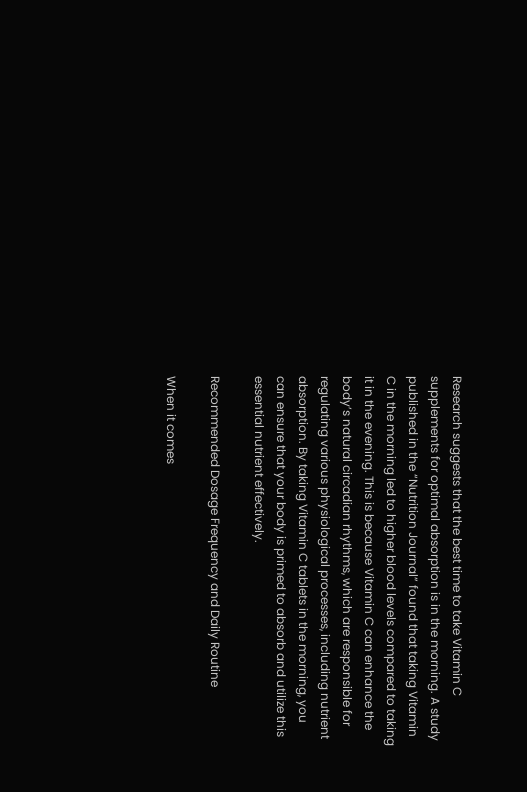Research suggests that the best time to take Vitamin C supplements for optimal absorption is in the morning. A study published in the “Nutrition Journal” found that taking Vitamin C in the morning led to higher blood levels compared to taking it in the evening. This is because Vitamin C can enhance the body’s natural circadian rhythms, which are responsible for regulating various physiological processes, including nutrient absorption. By taking Vitamin C tablets in the morning, you can ensure that your body is primed to absorb and utilize this essential nutrient effectively.

Recommended Dosage Frequency and Daily Routine

When it comes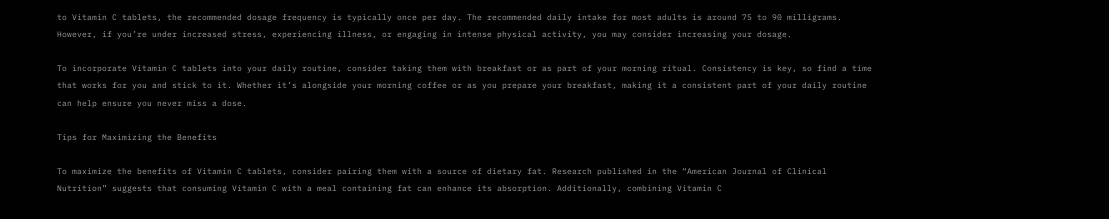to Vitamin C tablets, the recommended dosage frequency is typically once per day. The recommended daily intake for most adults is around 75 to 90 milligrams. However, if you’re under increased stress, experiencing illness, or engaging in intense physical activity, you may consider increasing your dosage.

To incorporate Vitamin C tablets into your daily routine, consider taking them with breakfast or as part of your morning ritual. Consistency is key, so find a time that works for you and stick to it. Whether it’s alongside your morning coffee or as you prepare your breakfast, making it a consistent part of your daily routine can help ensure you never miss a dose.

Tips for Maximizing the Benefits

To maximize the benefits of Vitamin C tablets, consider pairing them with a source of dietary fat. Research published in the “American Journal of Clinical Nutrition” suggests that consuming Vitamin C with a meal containing fat can enhance its absorption. Additionally, combining Vitamin C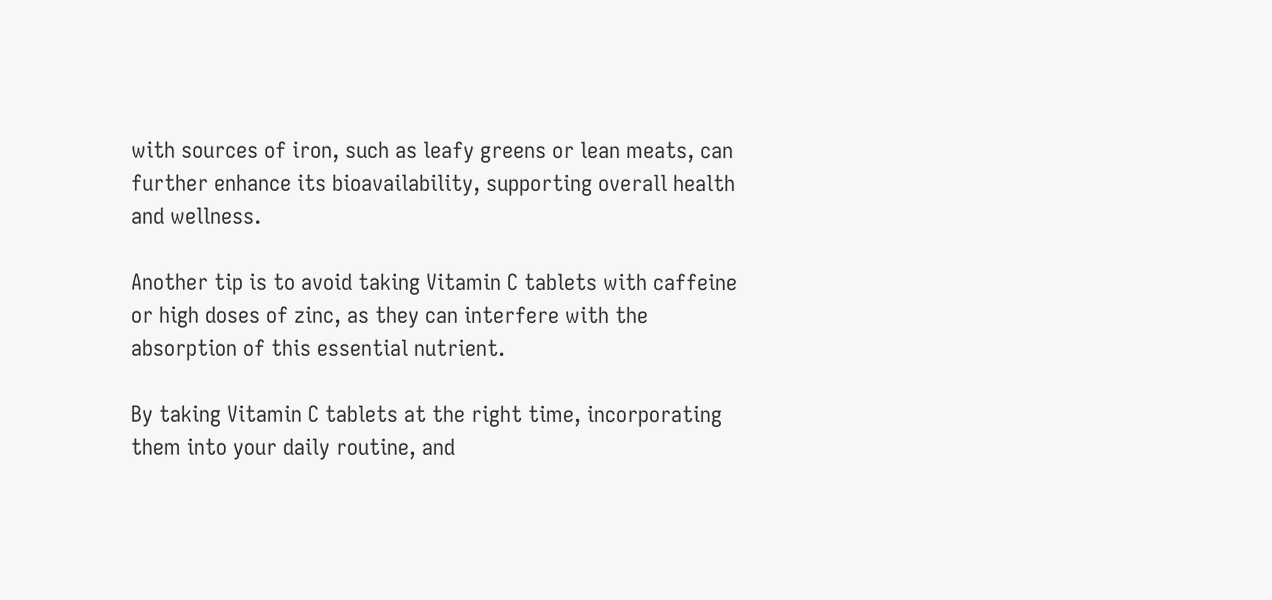with sources of iron, such as leafy greens or lean meats, can further enhance its bioavailability, supporting overall health and wellness.

Another tip is to avoid taking Vitamin C tablets with caffeine or high doses of zinc, as they can interfere with the absorption of this essential nutrient.

By taking Vitamin C tablets at the right time, incorporating them into your daily routine, and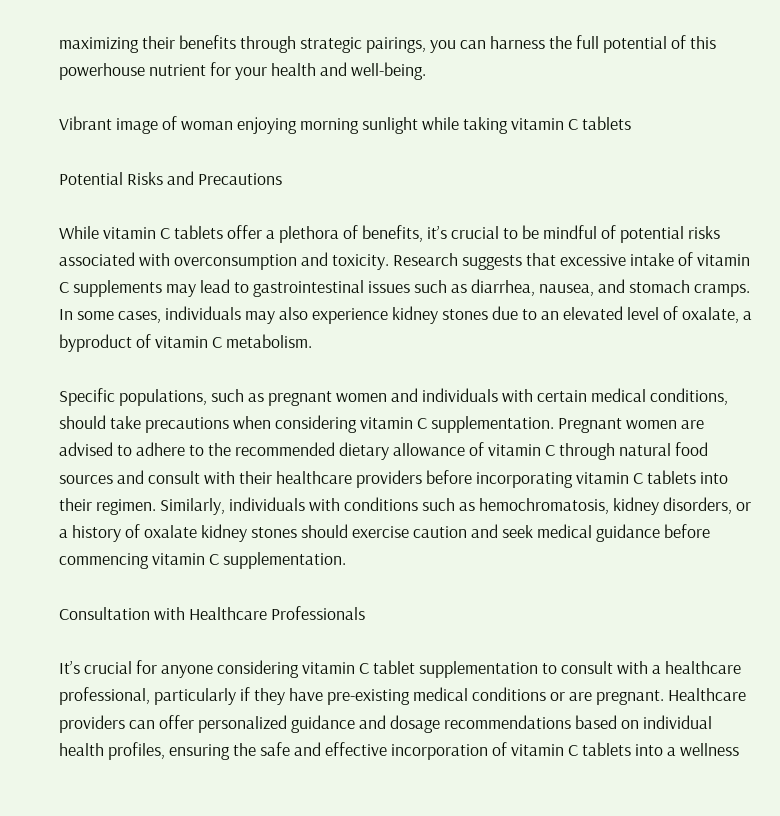maximizing their benefits through strategic pairings, you can harness the full potential of this powerhouse nutrient for your health and well-being.

Vibrant image of woman enjoying morning sunlight while taking vitamin C tablets

Potential Risks and Precautions

While vitamin C tablets offer a plethora of benefits, it’s crucial to be mindful of potential risks associated with overconsumption and toxicity. Research suggests that excessive intake of vitamin C supplements may lead to gastrointestinal issues such as diarrhea, nausea, and stomach cramps. In some cases, individuals may also experience kidney stones due to an elevated level of oxalate, a byproduct of vitamin C metabolism.

Specific populations, such as pregnant women and individuals with certain medical conditions, should take precautions when considering vitamin C supplementation. Pregnant women are advised to adhere to the recommended dietary allowance of vitamin C through natural food sources and consult with their healthcare providers before incorporating vitamin C tablets into their regimen. Similarly, individuals with conditions such as hemochromatosis, kidney disorders, or a history of oxalate kidney stones should exercise caution and seek medical guidance before commencing vitamin C supplementation.

Consultation with Healthcare Professionals

It’s crucial for anyone considering vitamin C tablet supplementation to consult with a healthcare professional, particularly if they have pre-existing medical conditions or are pregnant. Healthcare providers can offer personalized guidance and dosage recommendations based on individual health profiles, ensuring the safe and effective incorporation of vitamin C tablets into a wellness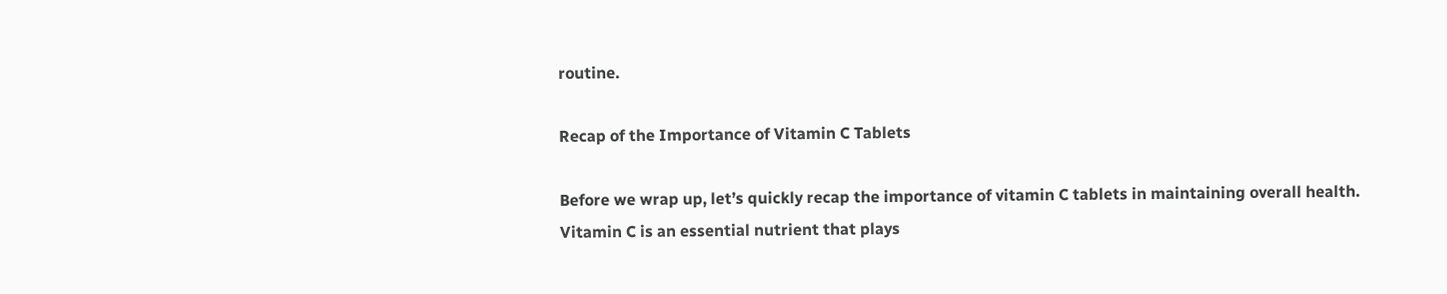routine.

Recap of the Importance of Vitamin C Tablets

Before we wrap up, let’s quickly recap the importance of vitamin C tablets in maintaining overall health. Vitamin C is an essential nutrient that plays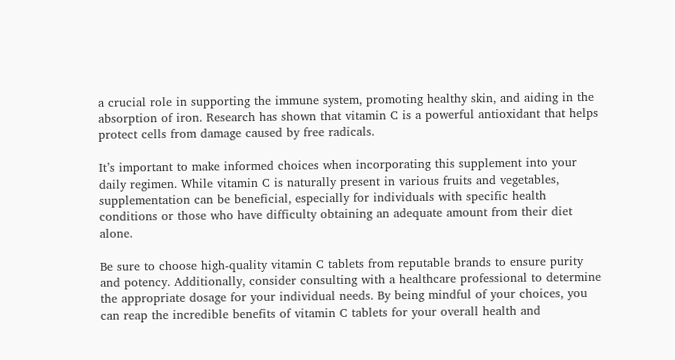a crucial role in supporting the immune system, promoting healthy skin, and aiding in the absorption of iron. Research has shown that vitamin C is a powerful antioxidant that helps protect cells from damage caused by free radicals.

It’s important to make informed choices when incorporating this supplement into your daily regimen. While vitamin C is naturally present in various fruits and vegetables, supplementation can be beneficial, especially for individuals with specific health conditions or those who have difficulty obtaining an adequate amount from their diet alone.

Be sure to choose high-quality vitamin C tablets from reputable brands to ensure purity and potency. Additionally, consider consulting with a healthcare professional to determine the appropriate dosage for your individual needs. By being mindful of your choices, you can reap the incredible benefits of vitamin C tablets for your overall health and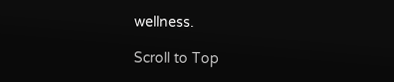wellness.

Scroll to Top